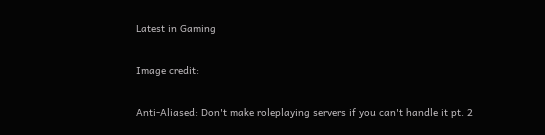Latest in Gaming

Image credit:

Anti-Aliased: Don't make roleplaying servers if you can't handle it pt. 2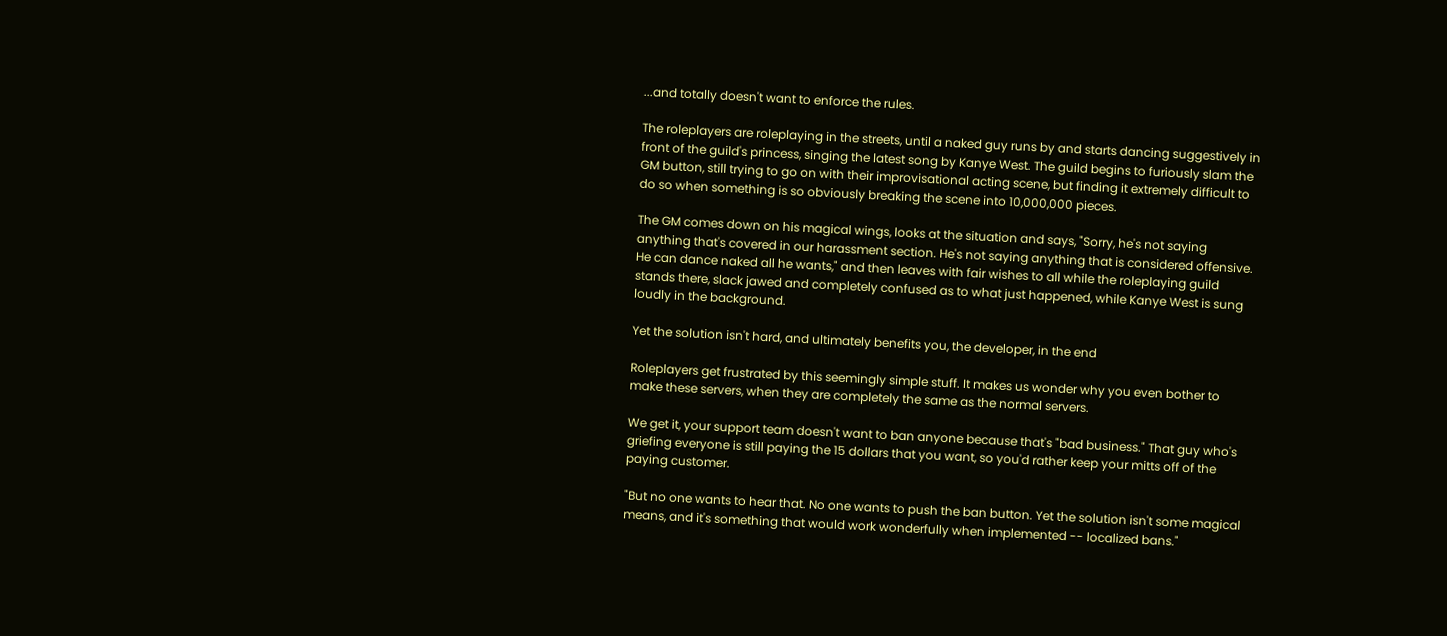...and totally doesn't want to enforce the rules.

The roleplayers are roleplaying in the streets, until a naked guy runs by and starts dancing suggestively in front of the guild's princess, singing the latest song by Kanye West. The guild begins to furiously slam the GM button, still trying to go on with their improvisational acting scene, but finding it extremely difficult to do so when something is so obviously breaking the scene into 10,000,000 pieces.

The GM comes down on his magical wings, looks at the situation and says, "Sorry, he's not saying anything that's covered in our harassment section. He's not saying anything that is considered offensive. He can dance naked all he wants," and then leaves with fair wishes to all while the roleplaying guild stands there, slack jawed and completely confused as to what just happened, while Kanye West is sung loudly in the background.

Yet the solution isn't hard, and ultimately benefits you, the developer, in the end

Roleplayers get frustrated by this seemingly simple stuff. It makes us wonder why you even bother to make these servers, when they are completely the same as the normal servers.

We get it, your support team doesn't want to ban anyone because that's "bad business." That guy who's griefing everyone is still paying the 15 dollars that you want, so you'd rather keep your mitts off of the paying customer.

"But no one wants to hear that. No one wants to push the ban button. Yet the solution isn't some magical means, and it's something that would work wonderfully when implemented -- localized bans."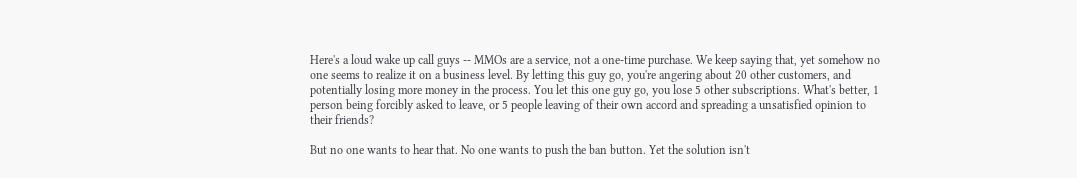Here's a loud wake up call guys -- MMOs are a service, not a one-time purchase. We keep saying that, yet somehow no one seems to realize it on a business level. By letting this guy go, you're angering about 20 other customers, and potentially losing more money in the process. You let this one guy go, you lose 5 other subscriptions. What's better, 1 person being forcibly asked to leave, or 5 people leaving of their own accord and spreading a unsatisfied opinion to their friends?

But no one wants to hear that. No one wants to push the ban button. Yet the solution isn't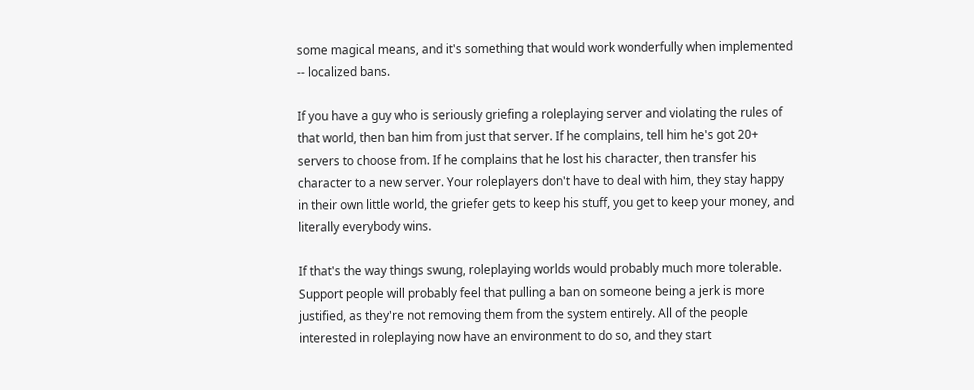some magical means, and it's something that would work wonderfully when implemented -- localized bans.

If you have a guy who is seriously griefing a roleplaying server and violating the rules of that world, then ban him from just that server. If he complains, tell him he's got 20+ servers to choose from. If he complains that he lost his character, then transfer his character to a new server. Your roleplayers don't have to deal with him, they stay happy in their own little world, the griefer gets to keep his stuff, you get to keep your money, and literally everybody wins.

If that's the way things swung, roleplaying worlds would probably much more tolerable. Support people will probably feel that pulling a ban on someone being a jerk is more justified, as they're not removing them from the system entirely. All of the people interested in roleplaying now have an environment to do so, and they start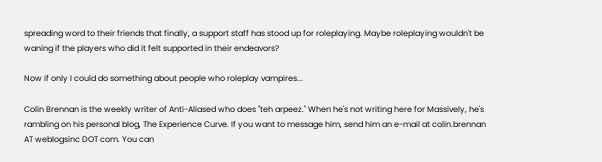spreading word to their friends that finally, a support staff has stood up for roleplaying. Maybe roleplaying wouldn't be waning if the players who did it felt supported in their endeavors?

Now if only I could do something about people who roleplay vampires...

Colin Brennan is the weekly writer of Anti-Aliased who does "teh arpeez." When he's not writing here for Massively, he's rambling on his personal blog, The Experience Curve. If you want to message him, send him an e-mail at colin.brennan AT weblogsinc DOT com. You can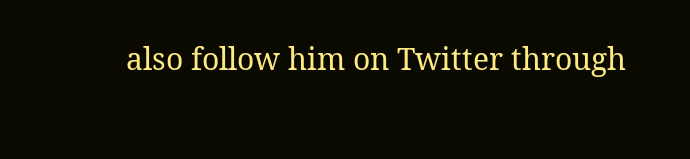also follow him on Twitter through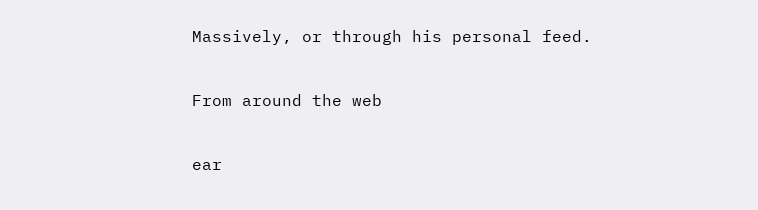Massively, or through his personal feed.

From around the web

ear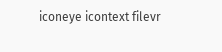iconeye icontext filevr